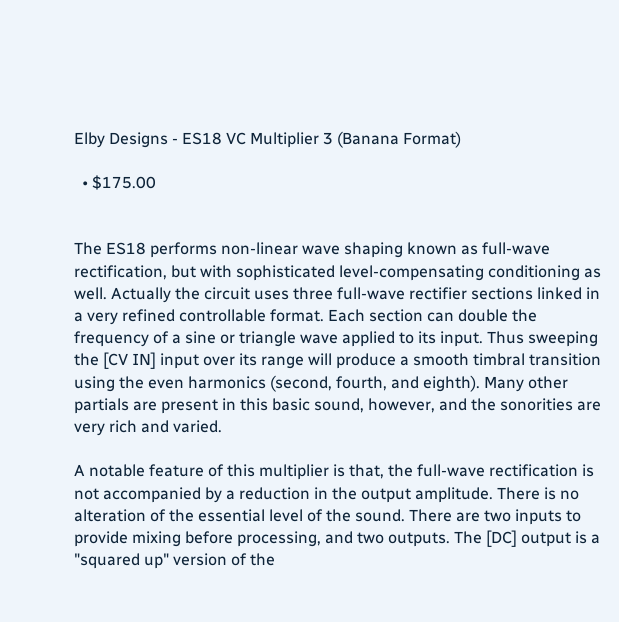Elby Designs - ES18 VC Multiplier 3 (Banana Format)

  • $175.00


The ES18 performs non-linear wave shaping known as full-wave rectification, but with sophisticated level-compensating conditioning as well. Actually the circuit uses three full-wave rectifier sections linked in a very refined controllable format. Each section can double the frequency of a sine or triangle wave applied to its input. Thus sweeping the [CV IN] input over its range will produce a smooth timbral transition using the even harmonics (second, fourth, and eighth). Many other partials are present in this basic sound, however, and the sonorities are very rich and varied.

A notable feature of this multiplier is that, the full-wave rectification is not accompanied by a reduction in the output amplitude. There is no alteration of the essential level of the sound. There are two inputs to provide mixing before processing, and two outputs. The [DC] output is a "squared up" version of the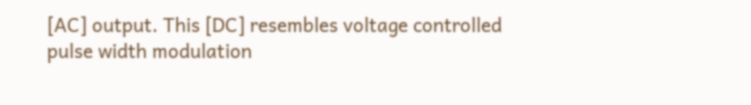[AC] output. This [DC] resembles voltage controlled pulse width modulation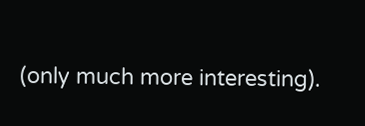(only much more interesting).